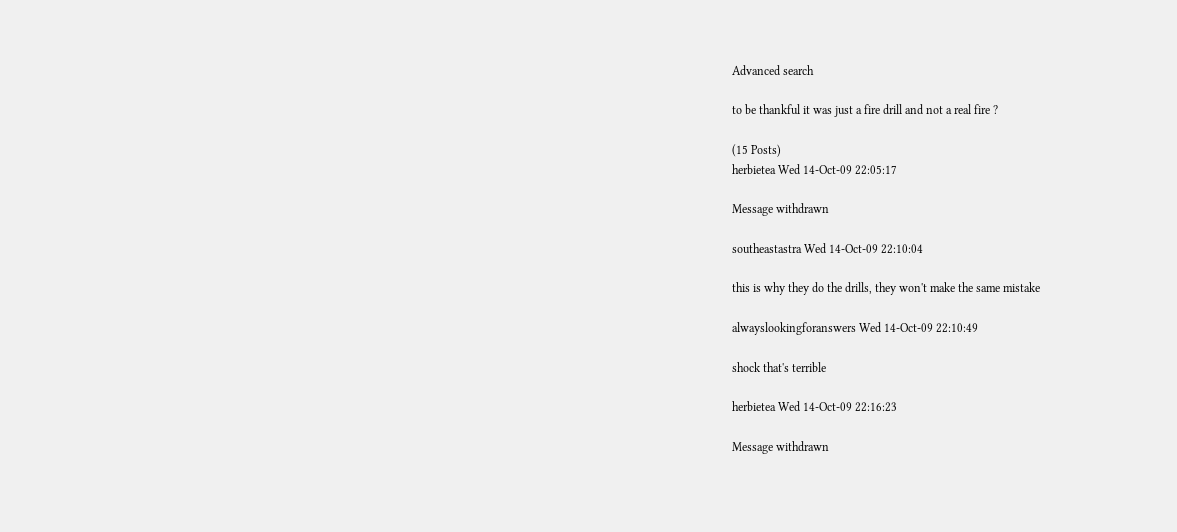Advanced search

to be thankful it was just a fire drill and not a real fire ?

(15 Posts)
herbietea Wed 14-Oct-09 22:05:17

Message withdrawn

southeastastra Wed 14-Oct-09 22:10:04

this is why they do the drills, they won't make the same mistake

alwayslookingforanswers Wed 14-Oct-09 22:10:49

shock that's terrible

herbietea Wed 14-Oct-09 22:16:23

Message withdrawn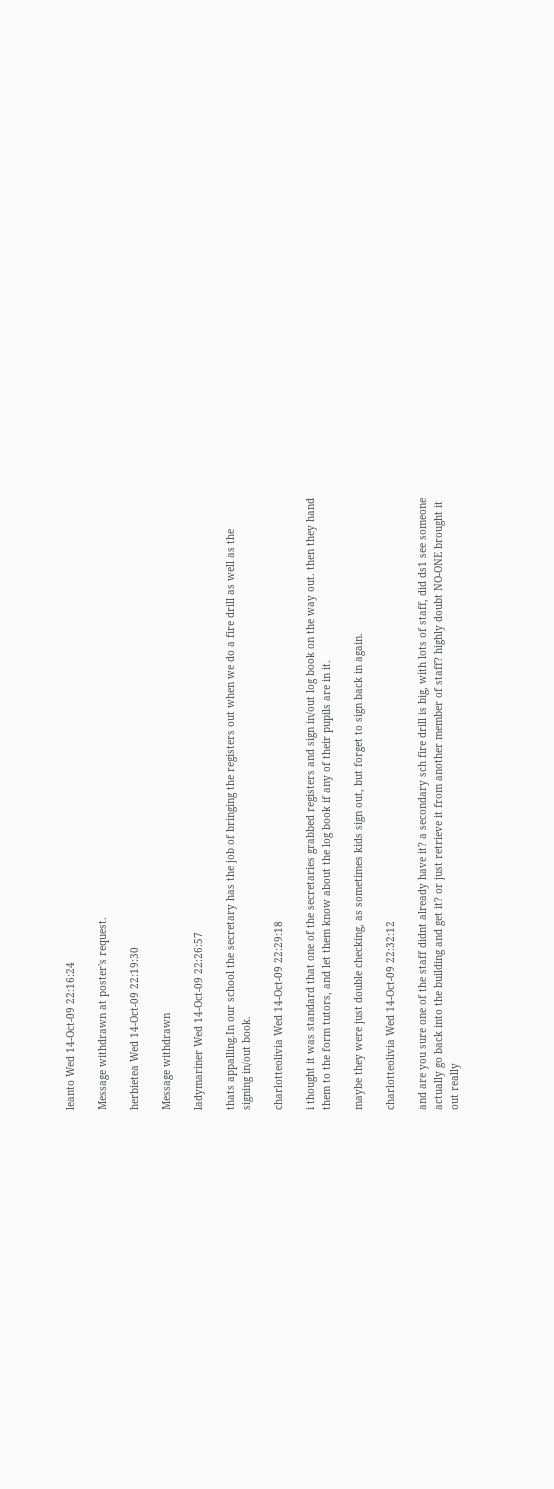leanto Wed 14-Oct-09 22:16:24

Message withdrawn at poster's request.

herbietea Wed 14-Oct-09 22:19:30

Message withdrawn

ladymariner Wed 14-Oct-09 22:26:57

thats appalling.In our school the secretary has the job of bringing the registers out when we do a fire drill as well as the signing in/out book.

charlotteolivia Wed 14-Oct-09 22:29:18

i thought it was standard that one of the secretaries grabbed registers and sign in/out log book on the way out. then they hand them to the form tutors, and let them know about the log book if any of their pupils are in it.

maybe they were just double checking, as sometimes kids sign out, but forget to sign back in again.

charlotteolivia Wed 14-Oct-09 22:32:12

and are you sure one of the staff didnt already have it? a secondary sch fire drill is big, with lots of staff, did ds1 see someone actually go back into the building and get it? or just retrieve it from another member of staff? highly doubt NO-ONE brought it out really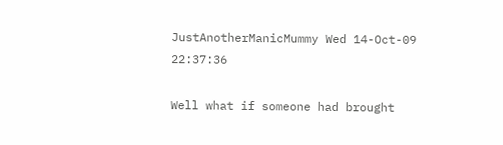JustAnotherManicMummy Wed 14-Oct-09 22:37:36

Well what if someone had brought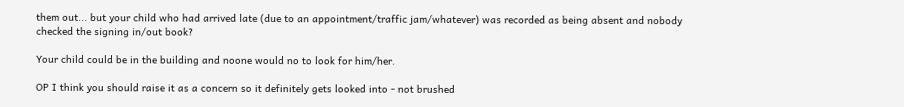them out... but your child who had arrived late (due to an appointment/traffic jam/whatever) was recorded as being absent and nobody checked the signing in/out book?

Your child could be in the building and noone would no to look for him/her.

OP I think you should raise it as a concern so it definitely gets looked into - not brushed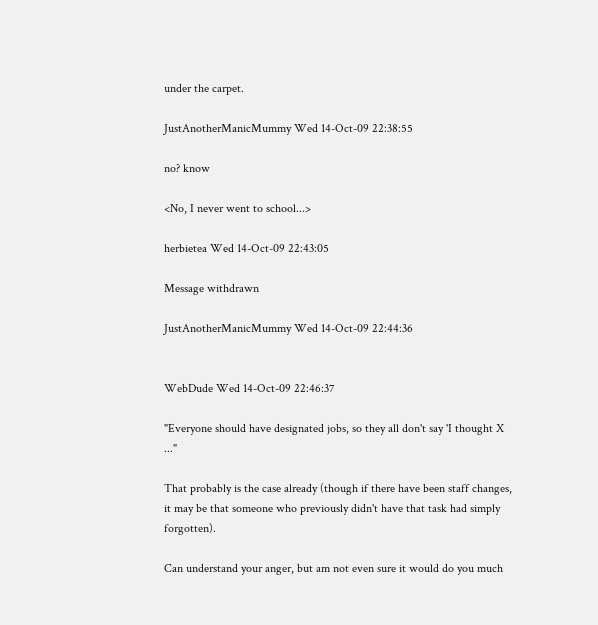under the carpet.

JustAnotherManicMummy Wed 14-Oct-09 22:38:55

no? know

<No, I never went to school...>

herbietea Wed 14-Oct-09 22:43:05

Message withdrawn

JustAnotherManicMummy Wed 14-Oct-09 22:44:36


WebDude Wed 14-Oct-09 22:46:37

"Everyone should have designated jobs, so they all don't say 'I thought X ..."

That probably is the case already (though if there have been staff changes, it may be that someone who previously didn't have that task had simply forgotten).

Can understand your anger, but am not even sure it would do you much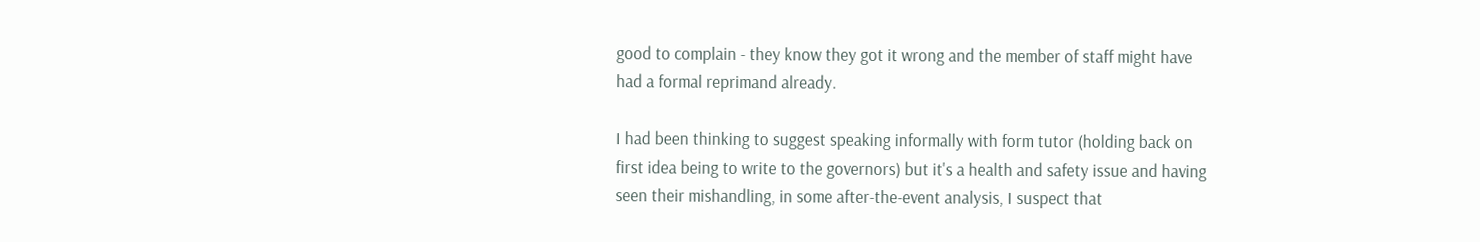good to complain - they know they got it wrong and the member of staff might have had a formal reprimand already.

I had been thinking to suggest speaking informally with form tutor (holding back on first idea being to write to the governors) but it's a health and safety issue and having seen their mishandling, in some after-the-event analysis, I suspect that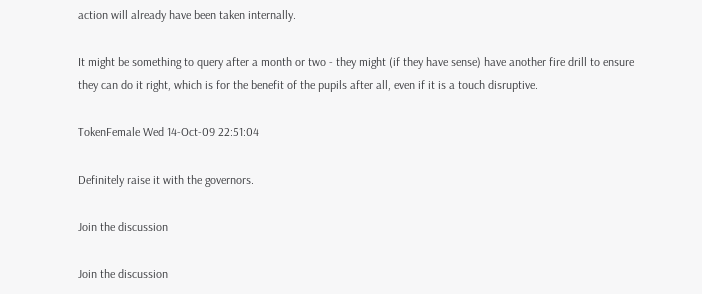action will already have been taken internally.

It might be something to query after a month or two - they might (if they have sense) have another fire drill to ensure they can do it right, which is for the benefit of the pupils after all, even if it is a touch disruptive.

TokenFemale Wed 14-Oct-09 22:51:04

Definitely raise it with the governors.

Join the discussion

Join the discussion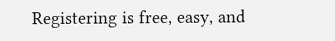Registering is free, easy, and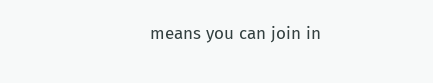means you can join in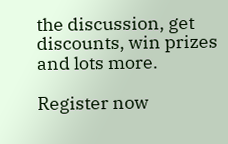the discussion, get discounts, win prizes and lots more.

Register now